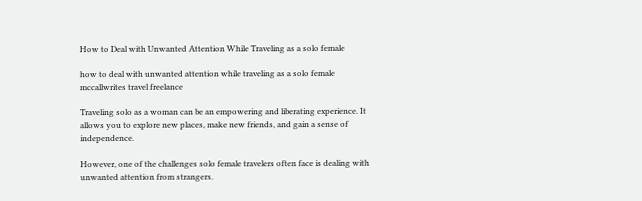How to Deal with Unwanted Attention While Traveling as a solo female

how to deal with unwanted attention while traveling as a solo female mccallwrites travel freelance

Traveling solo as a woman can be an empowering and liberating experience. It allows you to explore new places, make new friends, and gain a sense of independence.

However, one of the challenges solo female travelers often face is dealing with unwanted attention from strangers.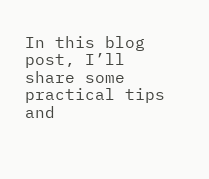In this blog post, I’ll share some practical tips and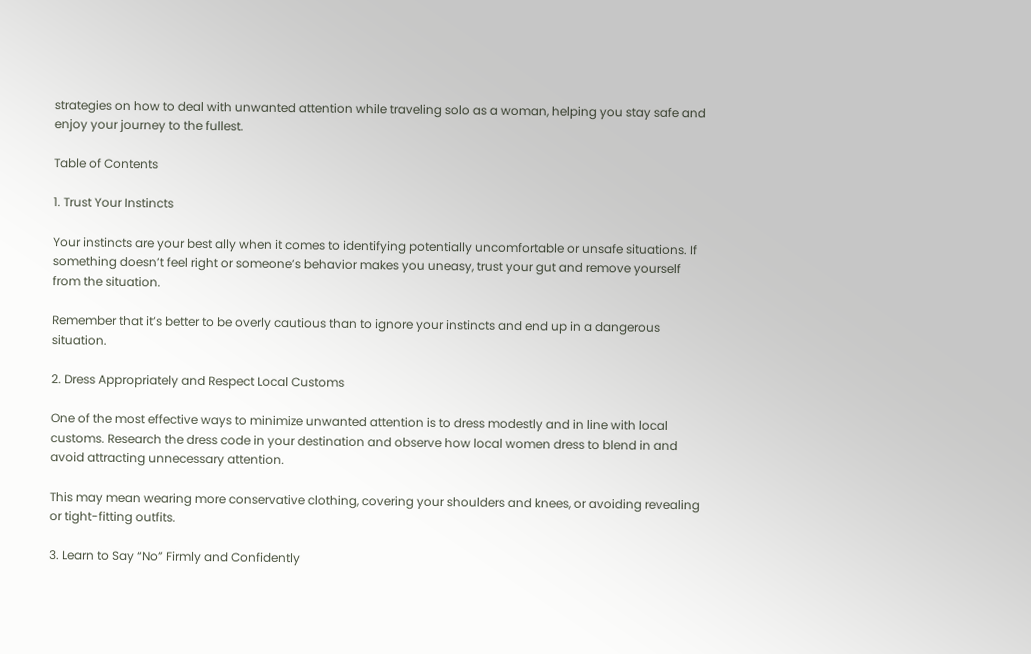strategies on how to deal with unwanted attention while traveling solo as a woman, helping you stay safe and enjoy your journey to the fullest.

Table of Contents

1. Trust Your Instincts

Your instincts are your best ally when it comes to identifying potentially uncomfortable or unsafe situations. If something doesn’t feel right or someone’s behavior makes you uneasy, trust your gut and remove yourself from the situation.

Remember that it’s better to be overly cautious than to ignore your instincts and end up in a dangerous situation.

2. Dress Appropriately and Respect Local Customs

One of the most effective ways to minimize unwanted attention is to dress modestly and in line with local customs. Research the dress code in your destination and observe how local women dress to blend in and avoid attracting unnecessary attention.

This may mean wearing more conservative clothing, covering your shoulders and knees, or avoiding revealing or tight-fitting outfits.

3. Learn to Say “No” Firmly and Confidently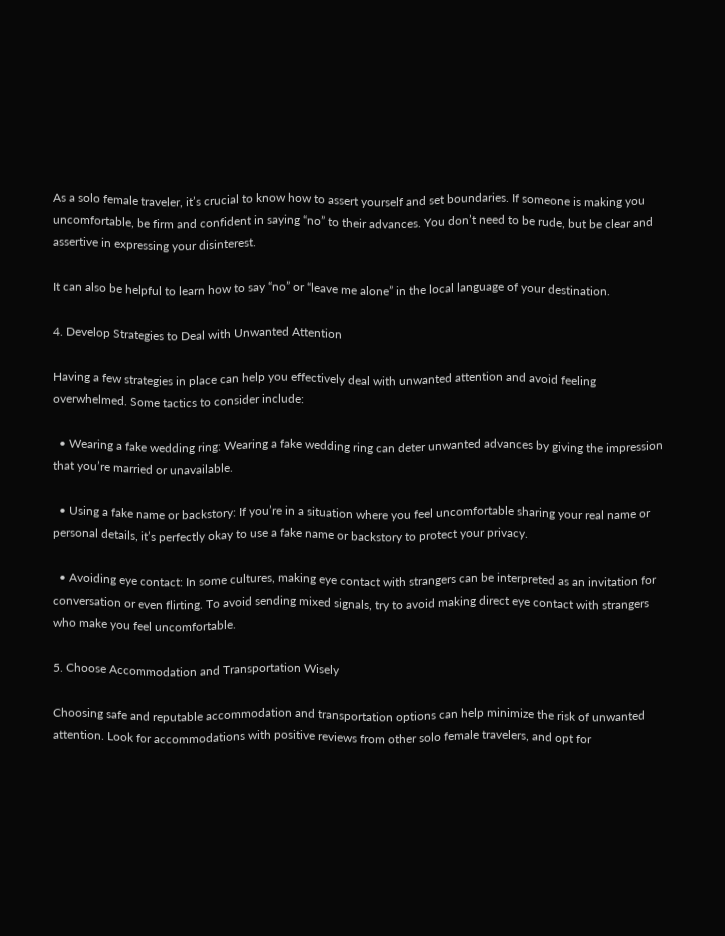As a solo female traveler, it’s crucial to know how to assert yourself and set boundaries. If someone is making you uncomfortable, be firm and confident in saying “no” to their advances. You don’t need to be rude, but be clear and assertive in expressing your disinterest.

It can also be helpful to learn how to say “no” or “leave me alone” in the local language of your destination.

4. Develop Strategies to Deal with Unwanted Attention

Having a few strategies in place can help you effectively deal with unwanted attention and avoid feeling overwhelmed. Some tactics to consider include:

  • Wearing a fake wedding ring: Wearing a fake wedding ring can deter unwanted advances by giving the impression that you’re married or unavailable.

  • Using a fake name or backstory: If you’re in a situation where you feel uncomfortable sharing your real name or personal details, it’s perfectly okay to use a fake name or backstory to protect your privacy.

  • Avoiding eye contact: In some cultures, making eye contact with strangers can be interpreted as an invitation for conversation or even flirting. To avoid sending mixed signals, try to avoid making direct eye contact with strangers who make you feel uncomfortable.

5. Choose Accommodation and Transportation Wisely

Choosing safe and reputable accommodation and transportation options can help minimize the risk of unwanted attention. Look for accommodations with positive reviews from other solo female travelers, and opt for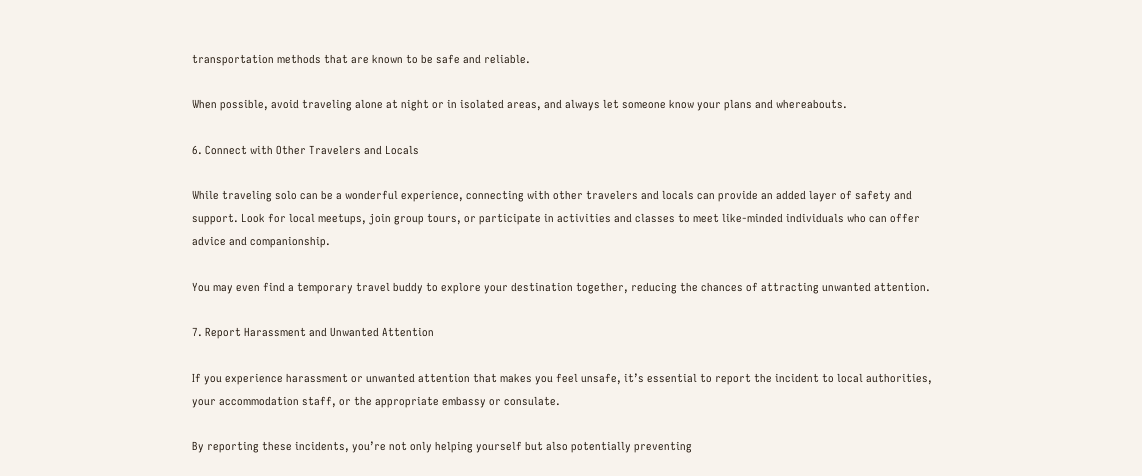transportation methods that are known to be safe and reliable.

When possible, avoid traveling alone at night or in isolated areas, and always let someone know your plans and whereabouts.

6. Connect with Other Travelers and Locals

While traveling solo can be a wonderful experience, connecting with other travelers and locals can provide an added layer of safety and support. Look for local meetups, join group tours, or participate in activities and classes to meet like-minded individuals who can offer advice and companionship.

You may even find a temporary travel buddy to explore your destination together, reducing the chances of attracting unwanted attention.

7. Report Harassment and Unwanted Attention

If you experience harassment or unwanted attention that makes you feel unsafe, it’s essential to report the incident to local authorities, your accommodation staff, or the appropriate embassy or consulate.

By reporting these incidents, you’re not only helping yourself but also potentially preventing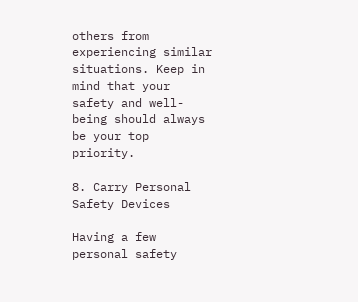others from experiencing similar situations. Keep in mind that your safety and well-being should always be your top priority.

8. Carry Personal Safety Devices

Having a few personal safety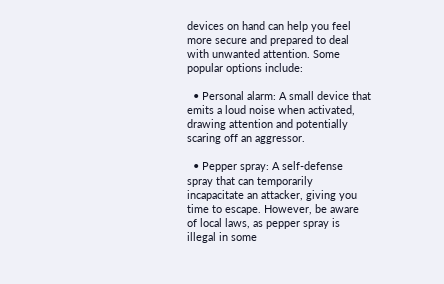devices on hand can help you feel more secure and prepared to deal with unwanted attention. Some popular options include:

  • Personal alarm: A small device that emits a loud noise when activated, drawing attention and potentially scaring off an aggressor.

  • Pepper spray: A self-defense spray that can temporarily incapacitate an attacker, giving you time to escape. However, be aware of local laws, as pepper spray is illegal in some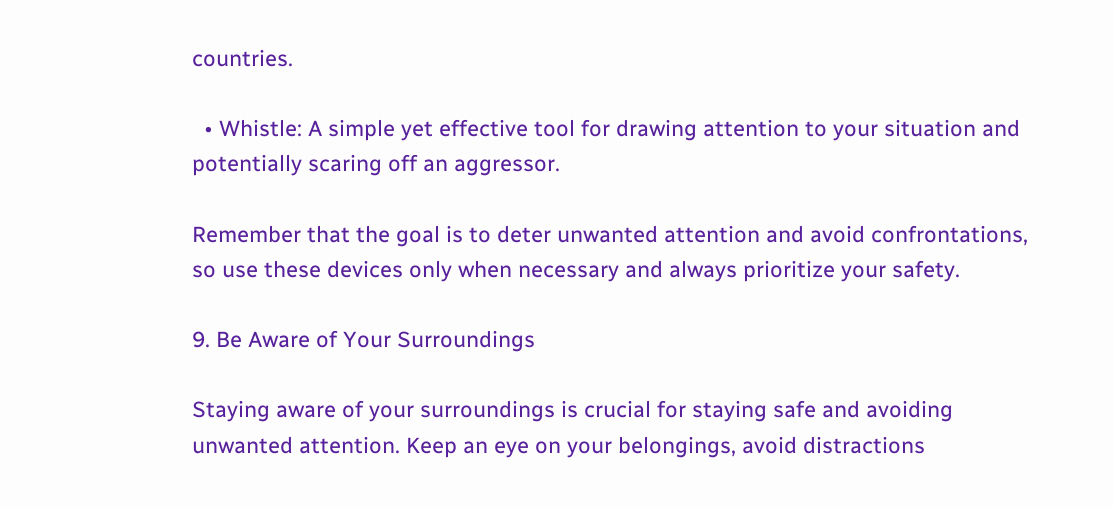countries.

  • Whistle: A simple yet effective tool for drawing attention to your situation and potentially scaring off an aggressor.

Remember that the goal is to deter unwanted attention and avoid confrontations, so use these devices only when necessary and always prioritize your safety.

9. Be Aware of Your Surroundings

Staying aware of your surroundings is crucial for staying safe and avoiding unwanted attention. Keep an eye on your belongings, avoid distractions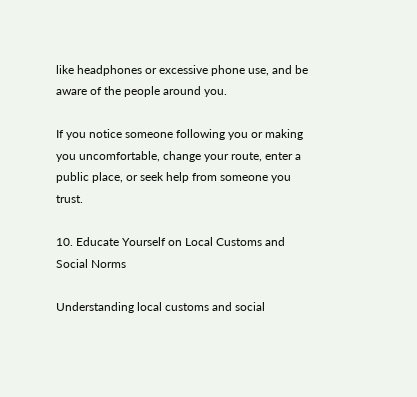like headphones or excessive phone use, and be aware of the people around you.

If you notice someone following you or making you uncomfortable, change your route, enter a public place, or seek help from someone you trust.

10. Educate Yourself on Local Customs and Social Norms

Understanding local customs and social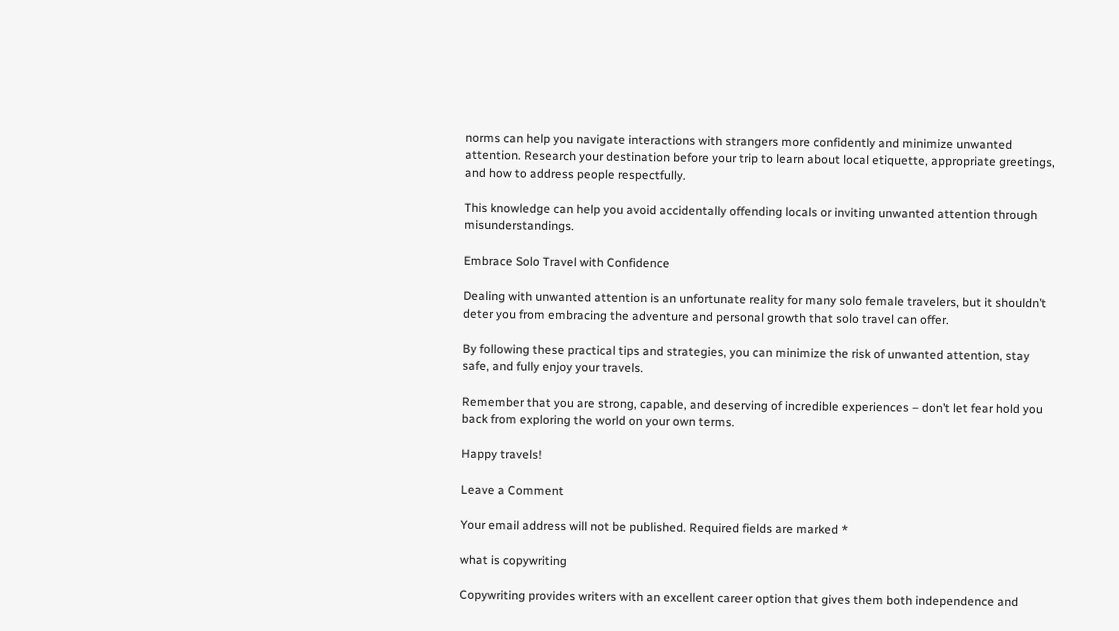norms can help you navigate interactions with strangers more confidently and minimize unwanted attention. Research your destination before your trip to learn about local etiquette, appropriate greetings, and how to address people respectfully.

This knowledge can help you avoid accidentally offending locals or inviting unwanted attention through misunderstandings.

Embrace Solo Travel with Confidence

Dealing with unwanted attention is an unfortunate reality for many solo female travelers, but it shouldn’t deter you from embracing the adventure and personal growth that solo travel can offer.

By following these practical tips and strategies, you can minimize the risk of unwanted attention, stay safe, and fully enjoy your travels.

Remember that you are strong, capable, and deserving of incredible experiences – don’t let fear hold you back from exploring the world on your own terms.

Happy travels!

Leave a Comment

Your email address will not be published. Required fields are marked *

what is copywriting

Copywriting provides writers with an excellent career option that gives them both independence and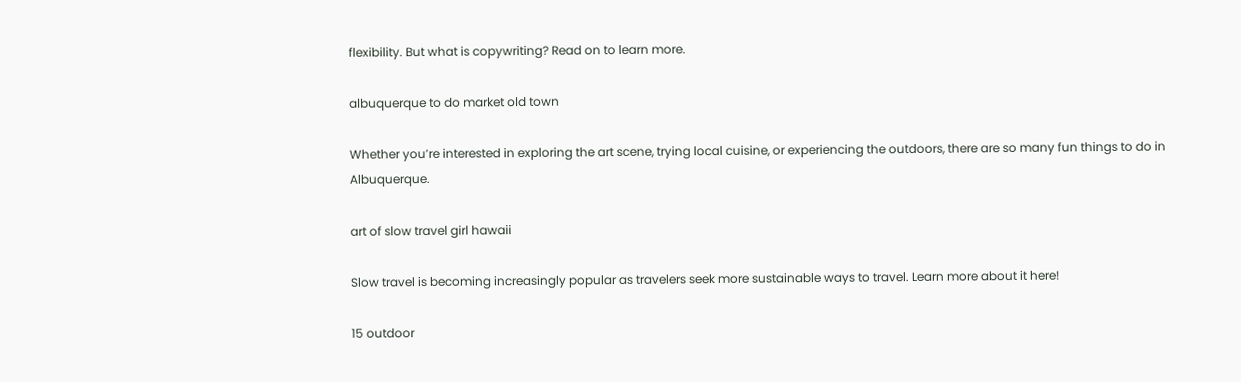flexibility. But what is copywriting? Read on to learn more.

albuquerque to do market old town

Whether you’re interested in exploring the art scene, trying local cuisine, or experiencing the outdoors, there are so many fun things to do in Albuquerque.

art of slow travel girl hawaii

Slow travel is becoming increasingly popular as travelers seek more sustainable ways to travel. Learn more about it here!

15 outdoor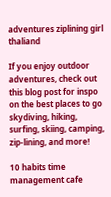adventures ziplining girl thaliand

If you enjoy outdoor adventures, check out this blog post for inspo on the best places to go skydiving, hiking, surfing, skiing, camping, zip-lining, and more!

10 habits time management cafe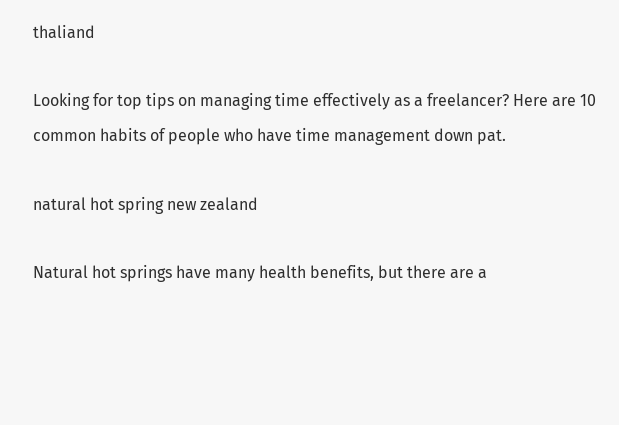thaliand

Looking for top tips on managing time effectively as a freelancer? Here are 10 common habits of people who have time management down pat.

natural hot spring new zealand

Natural hot springs have many health benefits, but there are a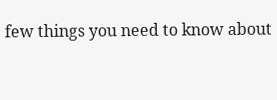few things you need to know about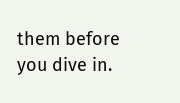them before you dive in.